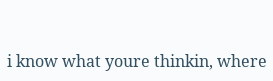i know what youre thinkin, where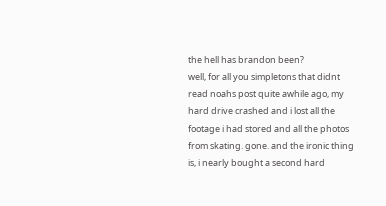the hell has brandon been?
well, for all you simpletons that didnt read noahs post quite awhile ago, my hard drive crashed and i lost all the footage i had stored and all the photos from skating. gone. and the ironic thing is, i nearly bought a second hard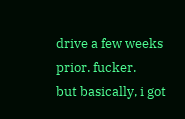drive a few weeks prior. fucker.
but basically, i got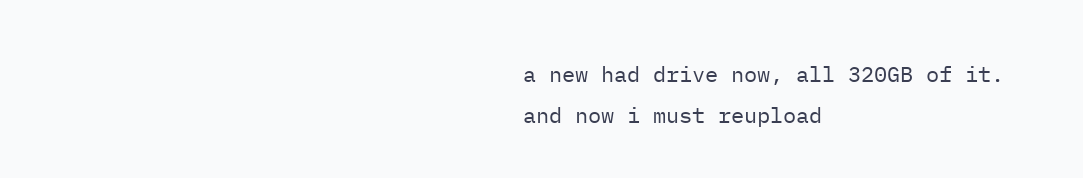a new had drive now, all 320GB of it. and now i must reupload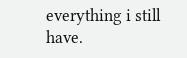everything i still have.